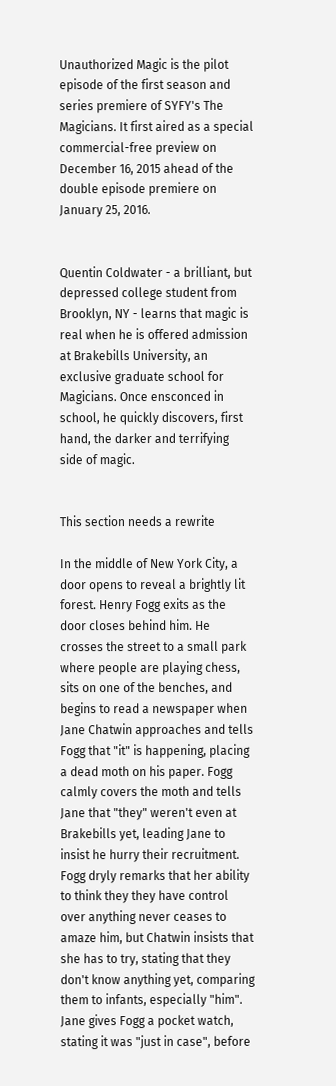Unauthorized Magic is the pilot episode of the first season and series premiere of SYFY's The Magicians. It first aired as a special commercial-free preview on December 16, 2015 ahead of the double episode premiere on January 25, 2016.


Quentin Coldwater - a brilliant, but depressed college student from Brooklyn, NY - learns that magic is real when he is offered admission at Brakebills University, an exclusive graduate school for Magicians. Once ensconced in school, he quickly discovers, first hand, the darker and terrifying side of magic.


This section needs a rewrite

In the middle of New York City, a door opens to reveal a brightly lit forest. Henry Fogg exits as the door closes behind him. He crosses the street to a small park where people are playing chess, sits on one of the benches, and begins to read a newspaper when Jane Chatwin approaches and tells Fogg that "it" is happening, placing a dead moth on his paper. Fogg calmly covers the moth and tells Jane that "they" weren't even at Brakebills yet, leading Jane to insist he hurry their recruitment. Fogg dryly remarks that her ability to think they they have control over anything never ceases to amaze him, but Chatwin insists that she has to try, stating that they don't know anything yet, comparing them to infants, especially "him". Jane gives Fogg a pocket watch, stating it was "just in case", before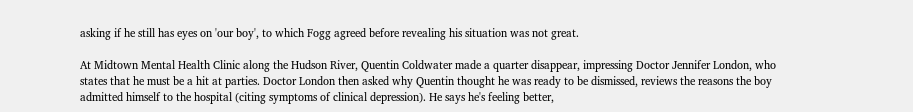asking if he still has eyes on 'our boy', to which Fogg agreed before revealing his situation was not great.

At Midtown Mental Health Clinic along the Hudson River, Quentin Coldwater made a quarter disappear, impressing Doctor Jennifer London, who states that he must be a hit at parties. Doctor London then asked why Quentin thought he was ready to be dismissed, reviews the reasons the boy admitted himself to the hospital (citing symptoms of clinical depression). He says he's feeling better,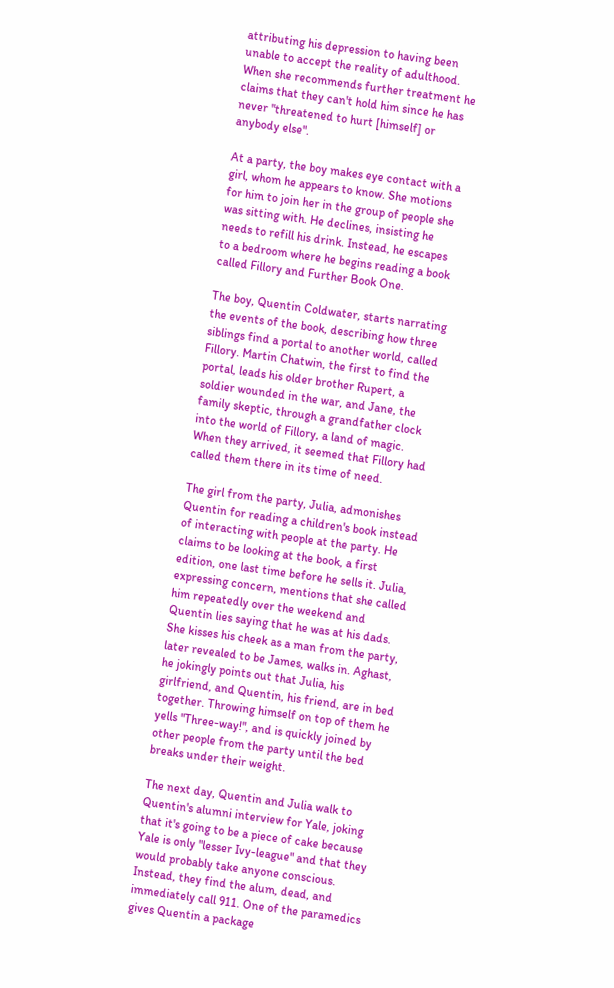attributing his depression to having been unable to accept the reality of adulthood. When she recommends further treatment he claims that they can't hold him since he has never "threatened to hurt [himself] or anybody else".

At a party, the boy makes eye contact with a girl, whom he appears to know. She motions for him to join her in the group of people she was sitting with. He declines, insisting he needs to refill his drink. Instead, he escapes to a bedroom where he begins reading a book called Fillory and Further Book One.

The boy, Quentin Coldwater, starts narrating the events of the book, describing how three siblings find a portal to another world, called Fillory. Martin Chatwin, the first to find the portal, leads his older brother Rupert, a soldier wounded in the war, and Jane, the family skeptic, through a grandfather clock into the world of Fillory, a land of magic. When they arrived, it seemed that Fillory had called them there in its time of need.

The girl from the party, Julia, admonishes Quentin for reading a children's book instead of interacting with people at the party. He claims to be looking at the book, a first edition, one last time before he sells it. Julia, expressing concern, mentions that she called him repeatedly over the weekend and Quentin lies saying that he was at his dads. She kisses his cheek as a man from the party, later revealed to be James, walks in. Aghast, he jokingly points out that Julia, his girlfriend, and Quentin, his friend, are in bed together. Throwing himself on top of them he yells "Three-way!", and is quickly joined by other people from the party until the bed breaks under their weight.

The next day, Quentin and Julia walk to Quentin's alumni interview for Yale, joking that it's going to be a piece of cake because Yale is only "lesser Ivy-league" and that they would probably take anyone conscious. Instead, they find the alum, dead, and immediately call 911. One of the paramedics gives Quentin a package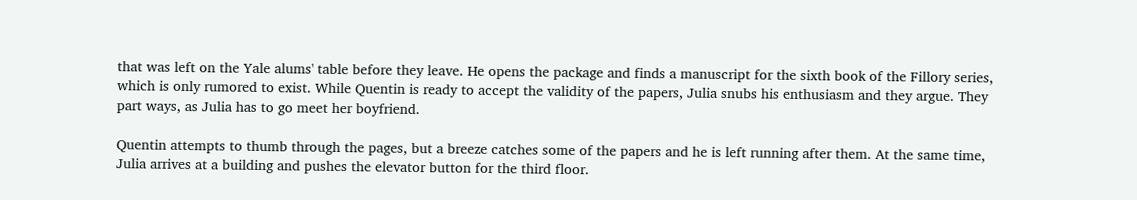that was left on the Yale alums' table before they leave. He opens the package and finds a manuscript for the sixth book of the Fillory series, which is only rumored to exist. While Quentin is ready to accept the validity of the papers, Julia snubs his enthusiasm and they argue. They part ways, as Julia has to go meet her boyfriend.

Quentin attempts to thumb through the pages, but a breeze catches some of the papers and he is left running after them. At the same time, Julia arrives at a building and pushes the elevator button for the third floor.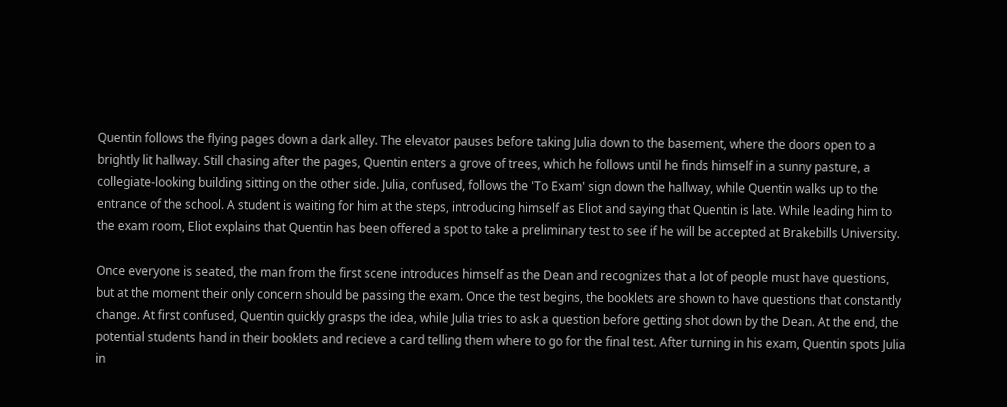Quentin follows the flying pages down a dark alley. The elevator pauses before taking Julia down to the basement, where the doors open to a brightly lit hallway. Still chasing after the pages, Quentin enters a grove of trees, which he follows until he finds himself in a sunny pasture, a collegiate-looking building sitting on the other side. Julia, confused, follows the 'To Exam' sign down the hallway, while Quentin walks up to the entrance of the school. A student is waiting for him at the steps, introducing himself as Eliot and saying that Quentin is late. While leading him to the exam room, Eliot explains that Quentin has been offered a spot to take a preliminary test to see if he will be accepted at Brakebills University.

Once everyone is seated, the man from the first scene introduces himself as the Dean and recognizes that a lot of people must have questions, but at the moment their only concern should be passing the exam. Once the test begins, the booklets are shown to have questions that constantly change. At first confused, Quentin quickly grasps the idea, while Julia tries to ask a question before getting shot down by the Dean. At the end, the potential students hand in their booklets and recieve a card telling them where to go for the final test. After turning in his exam, Quentin spots Julia in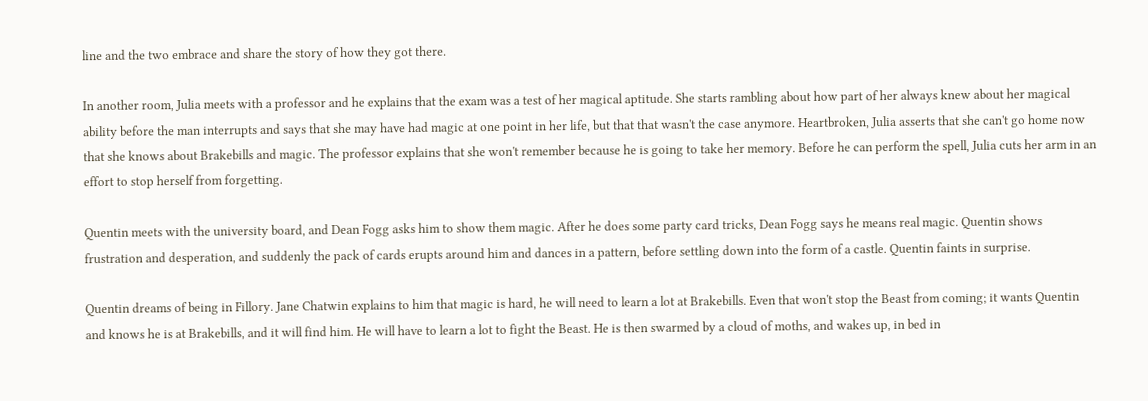line and the two embrace and share the story of how they got there.

In another room, Julia meets with a professor and he explains that the exam was a test of her magical aptitude. She starts rambling about how part of her always knew about her magical ability before the man interrupts and says that she may have had magic at one point in her life, but that that wasn't the case anymore. Heartbroken, Julia asserts that she can't go home now that she knows about Brakebills and magic. The professor explains that she won't remember because he is going to take her memory. Before he can perform the spell, Julia cuts her arm in an effort to stop herself from forgetting.

Quentin meets with the university board, and Dean Fogg asks him to show them magic. After he does some party card tricks, Dean Fogg says he means real magic. Quentin shows frustration and desperation, and suddenly the pack of cards erupts around him and dances in a pattern, before settling down into the form of a castle. Quentin faints in surprise.

Quentin dreams of being in Fillory. Jane Chatwin explains to him that magic is hard, he will need to learn a lot at Brakebills. Even that won't stop the Beast from coming; it wants Quentin and knows he is at Brakebills, and it will find him. He will have to learn a lot to fight the Beast. He is then swarmed by a cloud of moths, and wakes up, in bed in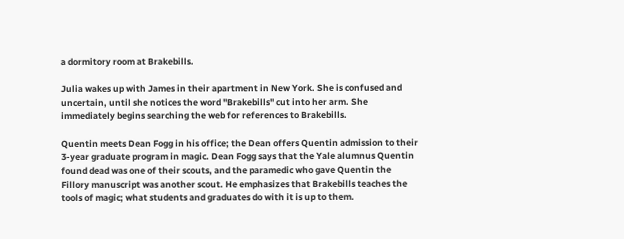a dormitory room at Brakebills.

Julia wakes up with James in their apartment in New York. She is confused and uncertain, until she notices the word "Brakebills" cut into her arm. She immediately begins searching the web for references to Brakebills.

Quentin meets Dean Fogg in his office; the Dean offers Quentin admission to their 3-year graduate program in magic. Dean Fogg says that the Yale alumnus Quentin found dead was one of their scouts, and the paramedic who gave Quentin the Fillory manuscript was another scout. He emphasizes that Brakebills teaches the tools of magic; what students and graduates do with it is up to them.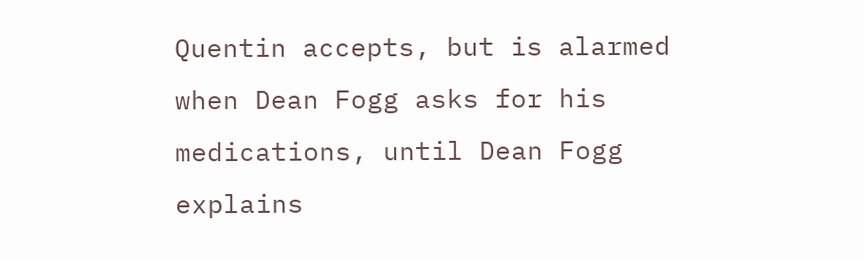Quentin accepts, but is alarmed when Dean Fogg asks for his medications, until Dean Fogg explains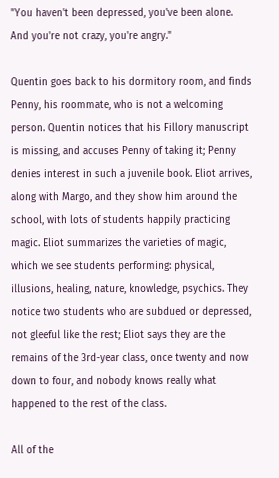"You haven't been depressed, you've been alone. And you're not crazy, you're angry."

Quentin goes back to his dormitory room, and finds Penny, his roommate, who is not a welcoming person. Quentin notices that his Fillory manuscript is missing, and accuses Penny of taking it; Penny denies interest in such a juvenile book. Eliot arrives, along with Margo, and they show him around the school, with lots of students happily practicing magic. Eliot summarizes the varieties of magic, which we see students performing: physical, illusions, healing, nature, knowledge, psychics. They notice two students who are subdued or depressed, not gleeful like the rest; Eliot says they are the remains of the 3rd-year class, once twenty and now down to four, and nobody knows really what happened to the rest of the class.

All of the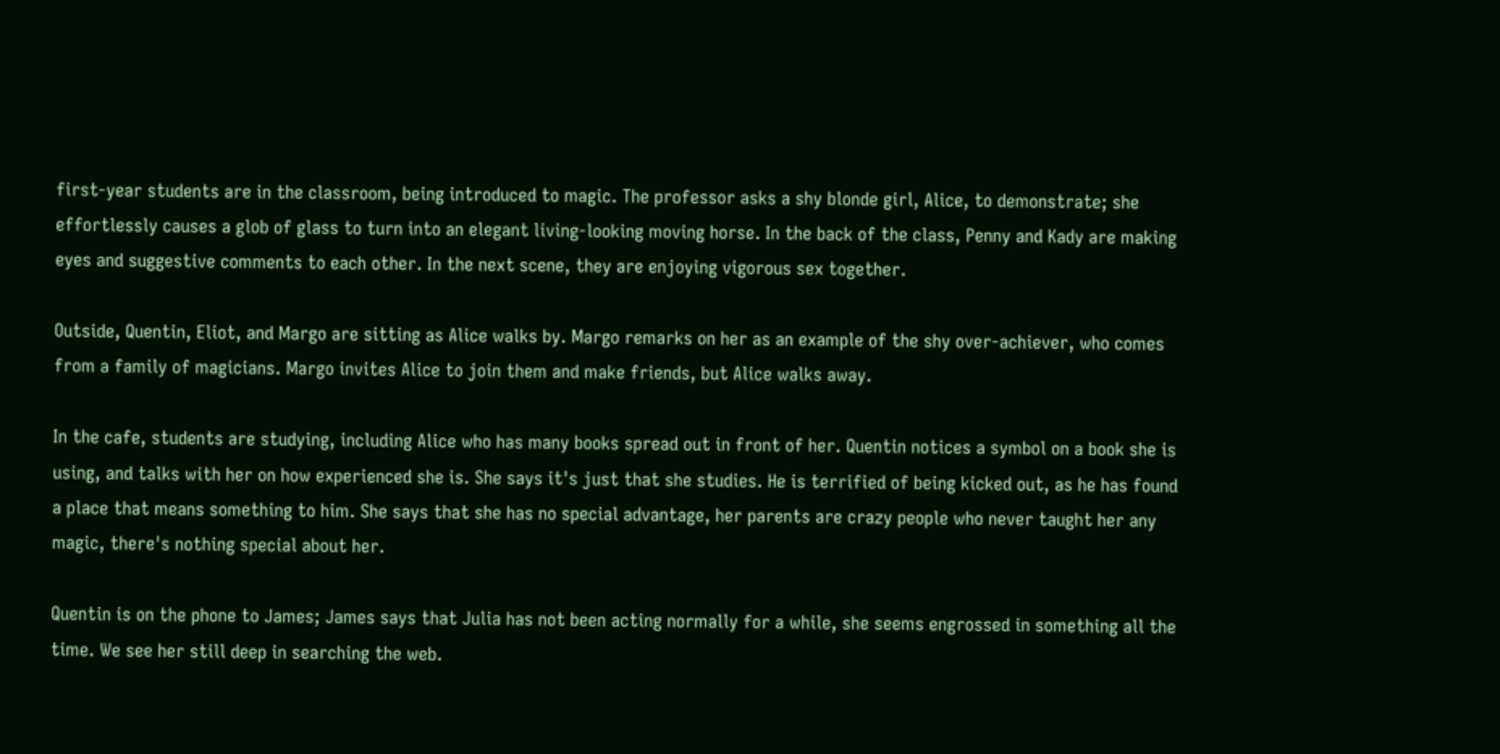first-year students are in the classroom, being introduced to magic. The professor asks a shy blonde girl, Alice, to demonstrate; she effortlessly causes a glob of glass to turn into an elegant living-looking moving horse. In the back of the class, Penny and Kady are making eyes and suggestive comments to each other. In the next scene, they are enjoying vigorous sex together.

Outside, Quentin, Eliot, and Margo are sitting as Alice walks by. Margo remarks on her as an example of the shy over-achiever, who comes from a family of magicians. Margo invites Alice to join them and make friends, but Alice walks away.

In the cafe, students are studying, including Alice who has many books spread out in front of her. Quentin notices a symbol on a book she is using, and talks with her on how experienced she is. She says it's just that she studies. He is terrified of being kicked out, as he has found a place that means something to him. She says that she has no special advantage, her parents are crazy people who never taught her any magic, there's nothing special about her.

Quentin is on the phone to James; James says that Julia has not been acting normally for a while, she seems engrossed in something all the time. We see her still deep in searching the web.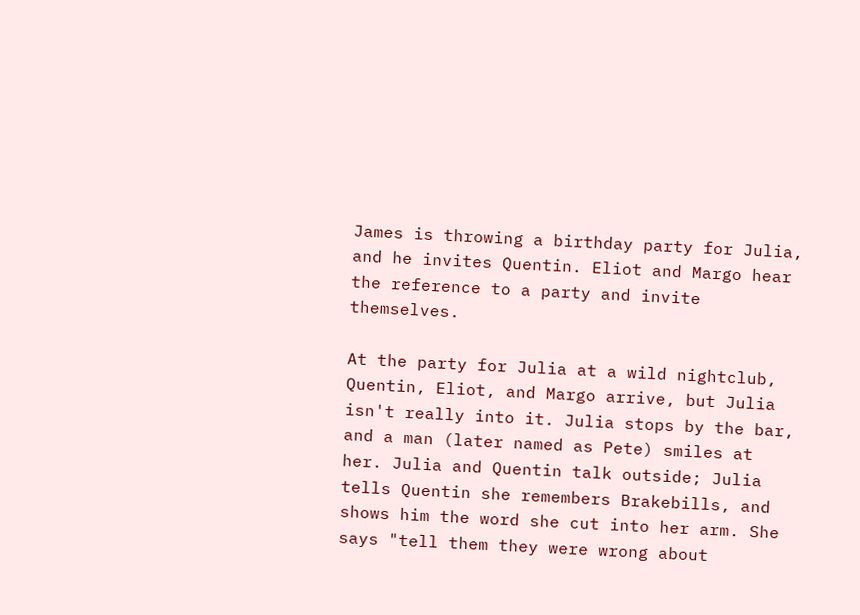James is throwing a birthday party for Julia, and he invites Quentin. Eliot and Margo hear the reference to a party and invite themselves.

At the party for Julia at a wild nightclub, Quentin, Eliot, and Margo arrive, but Julia isn't really into it. Julia stops by the bar, and a man (later named as Pete) smiles at her. Julia and Quentin talk outside; Julia tells Quentin she remembers Brakebills, and shows him the word she cut into her arm. She says "tell them they were wrong about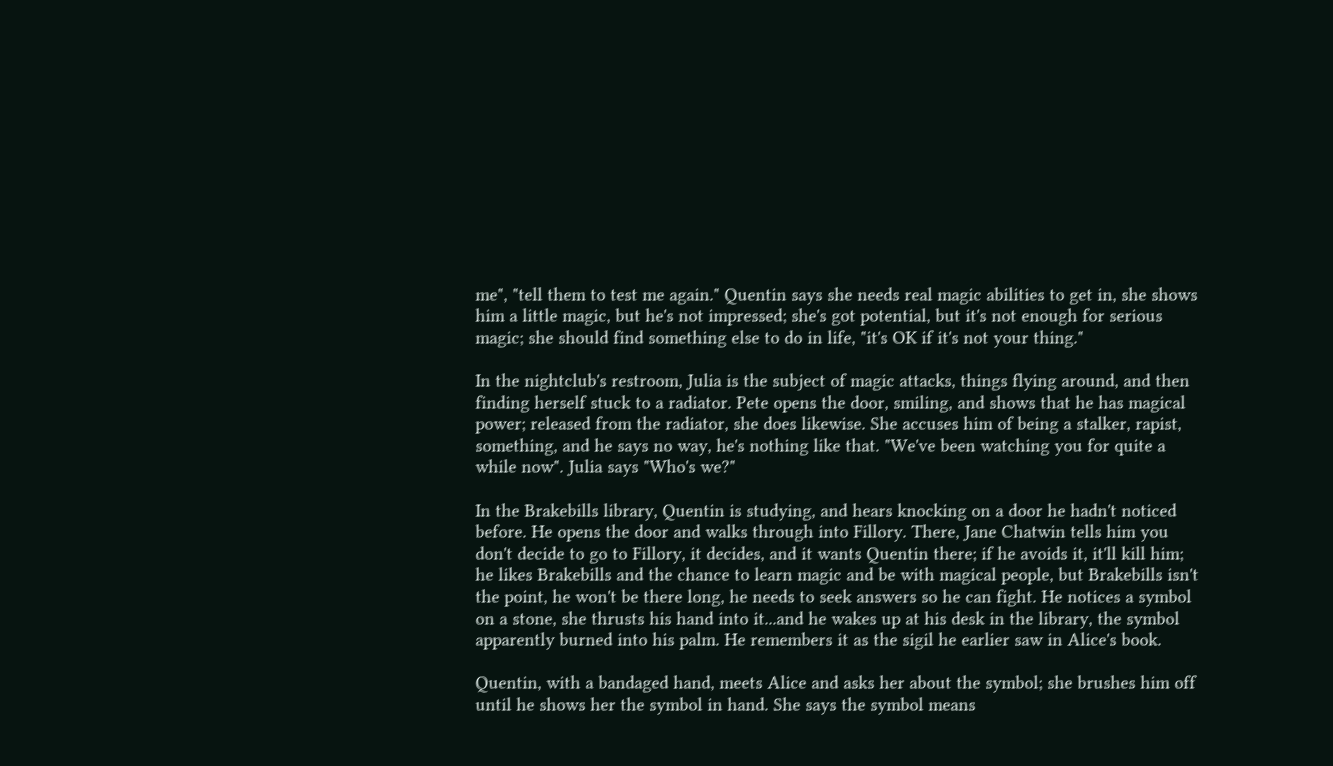me", "tell them to test me again." Quentin says she needs real magic abilities to get in, she shows him a little magic, but he's not impressed; she's got potential, but it's not enough for serious magic; she should find something else to do in life, "it's OK if it's not your thing."

In the nightclub's restroom, Julia is the subject of magic attacks, things flying around, and then finding herself stuck to a radiator. Pete opens the door, smiling, and shows that he has magical power; released from the radiator, she does likewise. She accuses him of being a stalker, rapist, something, and he says no way, he's nothing like that. "We've been watching you for quite a while now". Julia says "Who's we?"

In the Brakebills library, Quentin is studying, and hears knocking on a door he hadn't noticed before. He opens the door and walks through into Fillory. There, Jane Chatwin tells him you don't decide to go to Fillory, it decides, and it wants Quentin there; if he avoids it, it'll kill him; he likes Brakebills and the chance to learn magic and be with magical people, but Brakebills isn't the point, he won't be there long, he needs to seek answers so he can fight. He notices a symbol on a stone, she thrusts his hand into it...and he wakes up at his desk in the library, the symbol apparently burned into his palm. He remembers it as the sigil he earlier saw in Alice's book.

Quentin, with a bandaged hand, meets Alice and asks her about the symbol; she brushes him off until he shows her the symbol in hand. She says the symbol means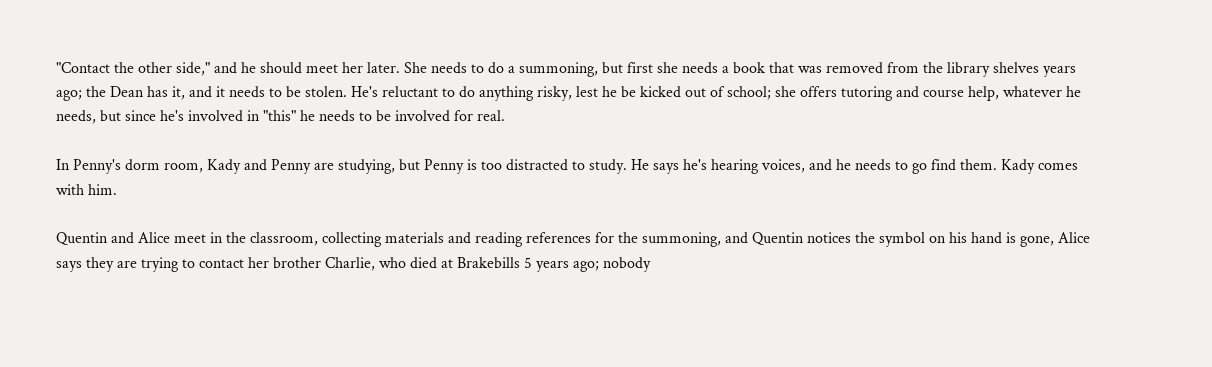"Contact the other side," and he should meet her later. She needs to do a summoning, but first she needs a book that was removed from the library shelves years ago; the Dean has it, and it needs to be stolen. He's reluctant to do anything risky, lest he be kicked out of school; she offers tutoring and course help, whatever he needs, but since he's involved in "this" he needs to be involved for real.

In Penny's dorm room, Kady and Penny are studying, but Penny is too distracted to study. He says he's hearing voices, and he needs to go find them. Kady comes with him.

Quentin and Alice meet in the classroom, collecting materials and reading references for the summoning, and Quentin notices the symbol on his hand is gone, Alice says they are trying to contact her brother Charlie, who died at Brakebills 5 years ago; nobody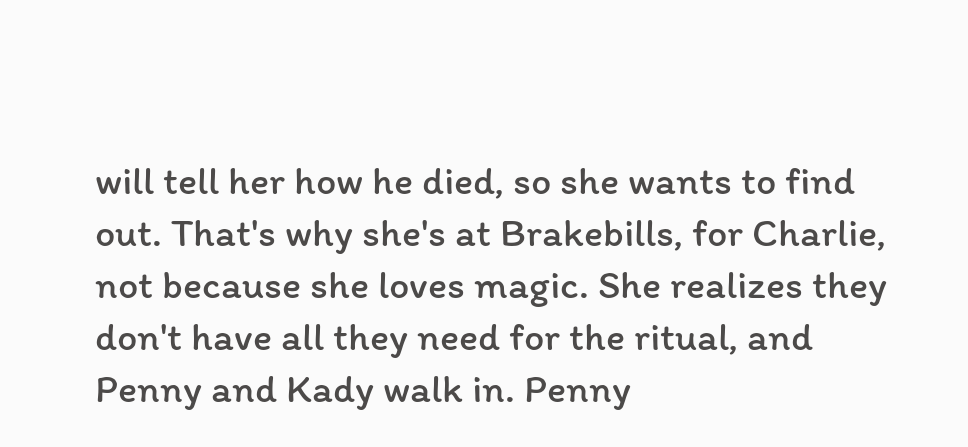will tell her how he died, so she wants to find out. That's why she's at Brakebills, for Charlie, not because she loves magic. She realizes they don't have all they need for the ritual, and Penny and Kady walk in. Penny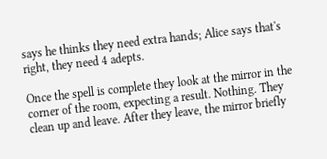says he thinks they need extra hands; Alice says that's right, they need 4 adepts.

Once the spell is complete they look at the mirror in the corner of the room, expecting a result. Nothing. They clean up and leave. After they leave, the mirror briefly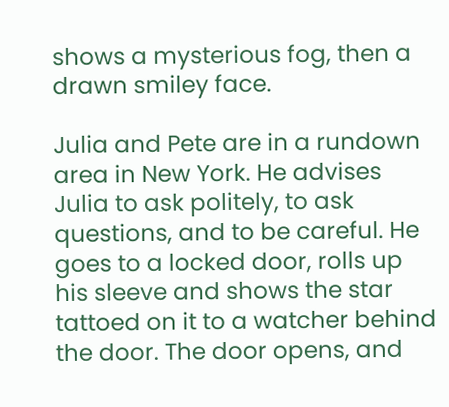shows a mysterious fog, then a drawn smiley face.

Julia and Pete are in a rundown area in New York. He advises Julia to ask politely, to ask questions, and to be careful. He goes to a locked door, rolls up his sleeve and shows the star tattoed on it to a watcher behind the door. The door opens, and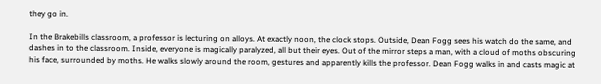they go in.

In the Brakebills classroom, a professor is lecturing on alloys. At exactly noon, the clock stops. Outside, Dean Fogg sees his watch do the same, and dashes in to the classroom. Inside, everyone is magically paralyzed, all but their eyes. Out of the mirror steps a man, with a cloud of moths obscuring his face, surrounded by moths. He walks slowly around the room, gestures and apparently kills the professor. Dean Fogg walks in and casts magic at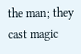the man; they cast magic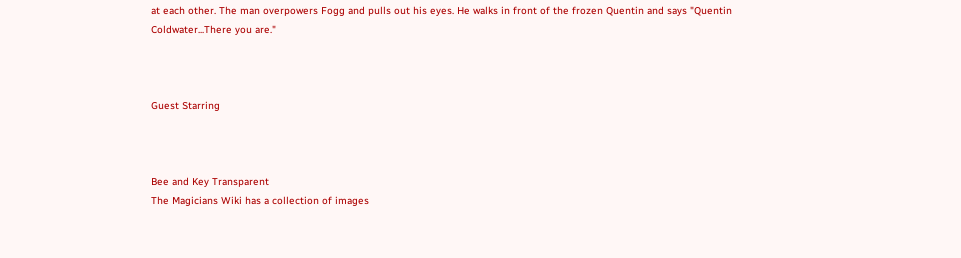at each other. The man overpowers Fogg and pulls out his eyes. He walks in front of the frozen Quentin and says "Quentin Coldwater...There you are."



Guest Starring



Bee and Key Transparent
The Magicians Wiki has a collection of images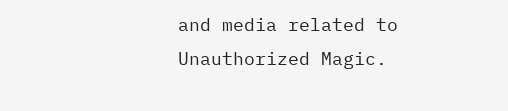and media related to Unauthorized Magic.